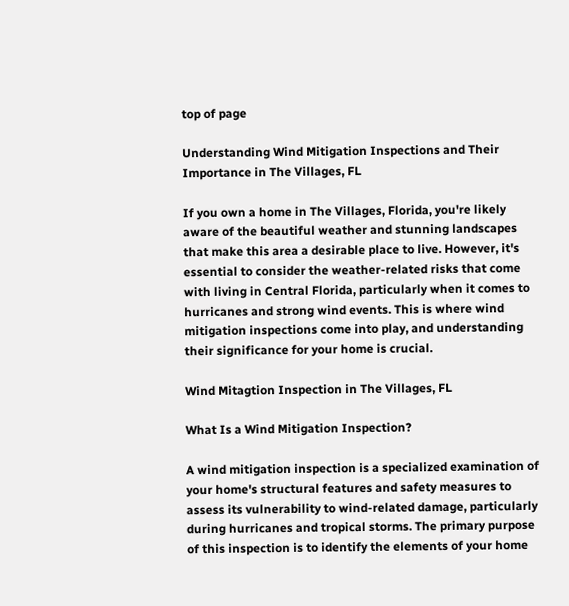top of page

Understanding Wind Mitigation Inspections and Their Importance in The Villages, FL

If you own a home in The Villages, Florida, you're likely aware of the beautiful weather and stunning landscapes that make this area a desirable place to live. However, it's essential to consider the weather-related risks that come with living in Central Florida, particularly when it comes to hurricanes and strong wind events. This is where wind mitigation inspections come into play, and understanding their significance for your home is crucial.

Wind Mitagtion Inspection in The Villages, FL

What Is a Wind Mitigation Inspection?

A wind mitigation inspection is a specialized examination of your home's structural features and safety measures to assess its vulnerability to wind-related damage, particularly during hurricanes and tropical storms. The primary purpose of this inspection is to identify the elements of your home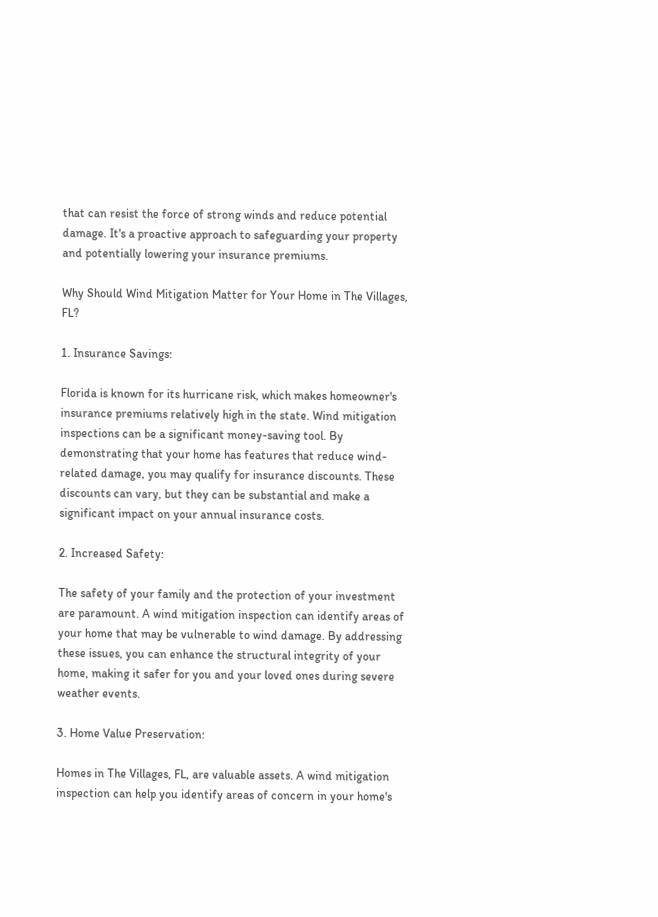that can resist the force of strong winds and reduce potential damage. It's a proactive approach to safeguarding your property and potentially lowering your insurance premiums.

Why Should Wind Mitigation Matter for Your Home in The Villages, FL?

1. Insurance Savings:

Florida is known for its hurricane risk, which makes homeowner's insurance premiums relatively high in the state. Wind mitigation inspections can be a significant money-saving tool. By demonstrating that your home has features that reduce wind-related damage, you may qualify for insurance discounts. These discounts can vary, but they can be substantial and make a significant impact on your annual insurance costs.

2. Increased Safety:

The safety of your family and the protection of your investment are paramount. A wind mitigation inspection can identify areas of your home that may be vulnerable to wind damage. By addressing these issues, you can enhance the structural integrity of your home, making it safer for you and your loved ones during severe weather events.

3. Home Value Preservation:

Homes in The Villages, FL, are valuable assets. A wind mitigation inspection can help you identify areas of concern in your home's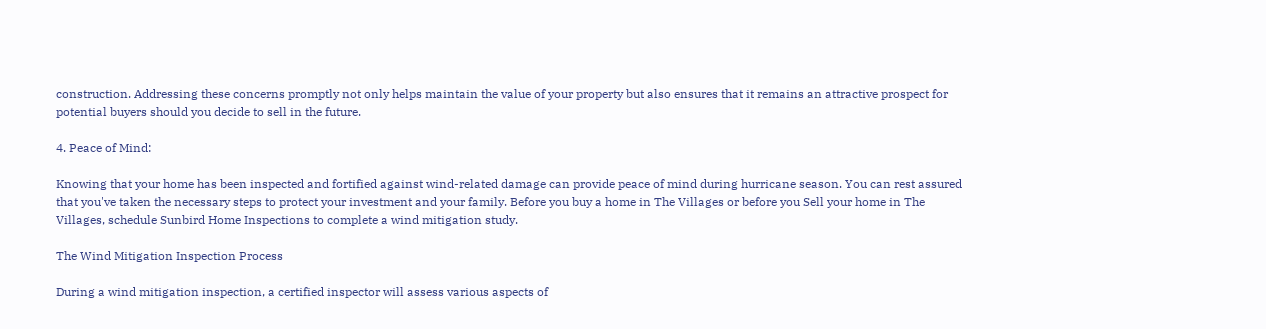construction. Addressing these concerns promptly not only helps maintain the value of your property but also ensures that it remains an attractive prospect for potential buyers should you decide to sell in the future.

4. Peace of Mind:

Knowing that your home has been inspected and fortified against wind-related damage can provide peace of mind during hurricane season. You can rest assured that you've taken the necessary steps to protect your investment and your family. Before you buy a home in The Villages or before you Sell your home in The Villages, schedule Sunbird Home Inspections to complete a wind mitigation study.

The Wind Mitigation Inspection Process

During a wind mitigation inspection, a certified inspector will assess various aspects of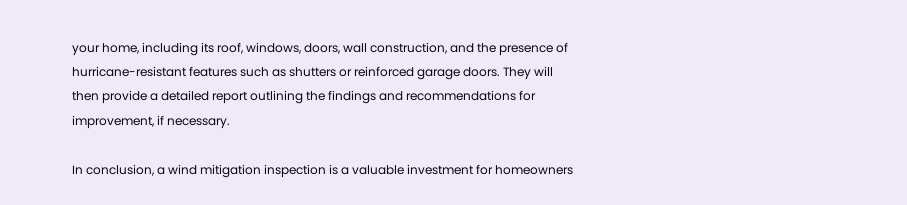your home, including its roof, windows, doors, wall construction, and the presence of hurricane-resistant features such as shutters or reinforced garage doors. They will then provide a detailed report outlining the findings and recommendations for improvement, if necessary.

In conclusion, a wind mitigation inspection is a valuable investment for homeowners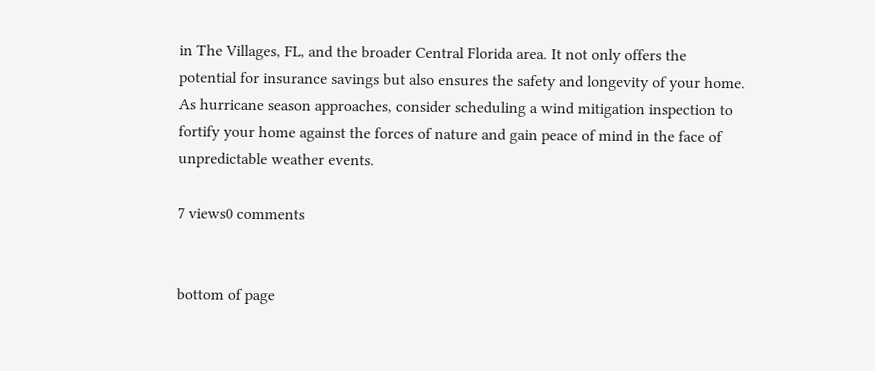in The Villages, FL, and the broader Central Florida area. It not only offers the potential for insurance savings but also ensures the safety and longevity of your home. As hurricane season approaches, consider scheduling a wind mitigation inspection to fortify your home against the forces of nature and gain peace of mind in the face of unpredictable weather events.

7 views0 comments


bottom of page